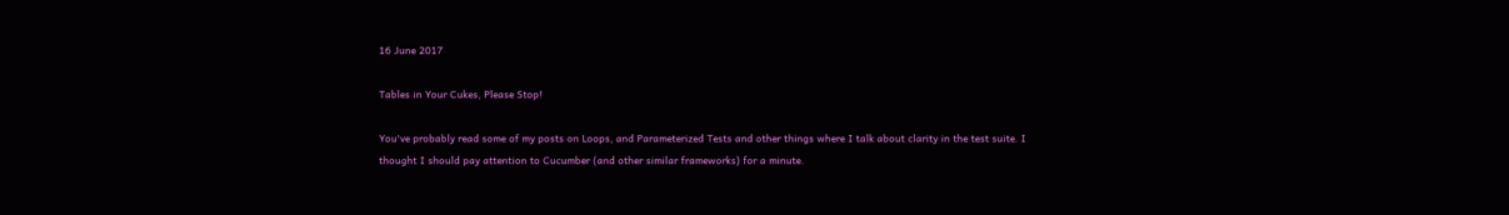16 June 2017

Tables in Your Cukes, Please Stop!

You've probably read some of my posts on Loops, and Parameterized Tests and other things where I talk about clarity in the test suite. I thought I should pay attention to Cucumber (and other similar frameworks) for a minute.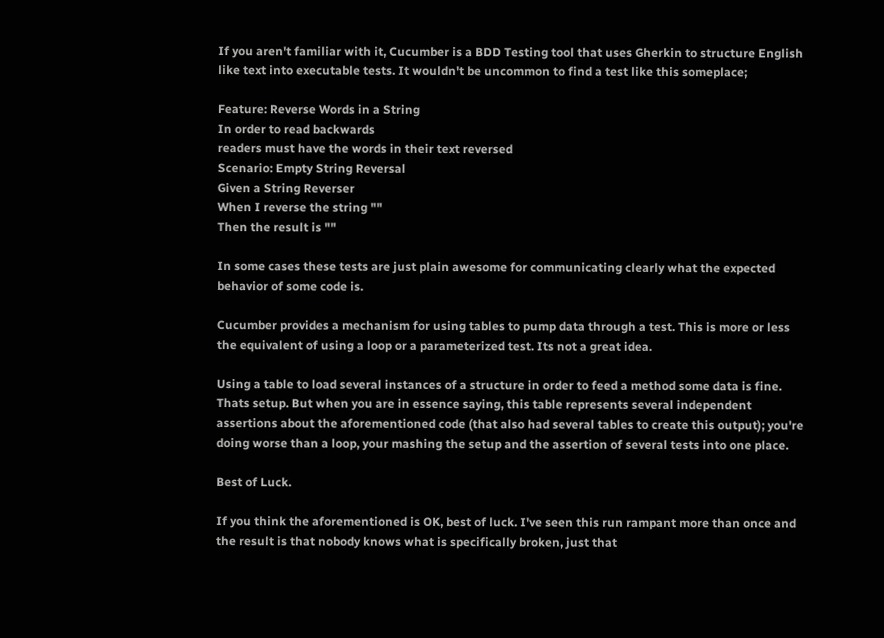If you aren't familiar with it, Cucumber is a BDD Testing tool that uses Gherkin to structure English like text into executable tests. It wouldn't be uncommon to find a test like this someplace;

Feature: Reverse Words in a String
In order to read backwards
readers must have the words in their text reversed
Scenario: Empty String Reversal
Given a String Reverser
When I reverse the string ""
Then the result is ""

In some cases these tests are just plain awesome for communicating clearly what the expected behavior of some code is.

Cucumber provides a mechanism for using tables to pump data through a test. This is more or less the equivalent of using a loop or a parameterized test. Its not a great idea.

Using a table to load several instances of a structure in order to feed a method some data is fine. Thats setup. But when you are in essence saying, this table represents several independent assertions about the aforementioned code (that also had several tables to create this output); you're doing worse than a loop, your mashing the setup and the assertion of several tests into one place.

Best of Luck.

If you think the aforementioned is OK, best of luck. I've seen this run rampant more than once and the result is that nobody knows what is specifically broken, just that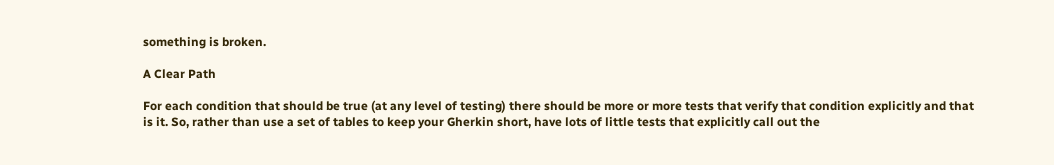something is broken.

A Clear Path

For each condition that should be true (at any level of testing) there should be more or more tests that verify that condition explicitly and that is it. So, rather than use a set of tables to keep your Gherkin short, have lots of little tests that explicitly call out the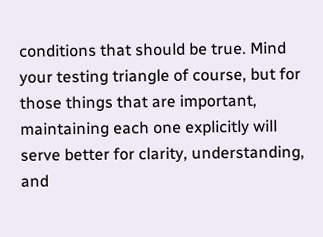conditions that should be true. Mind your testing triangle of course, but for those things that are important, maintaining each one explicitly will serve better for clarity, understanding, and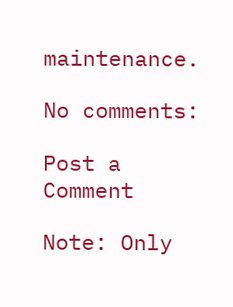maintenance.

No comments:

Post a Comment

Note: Only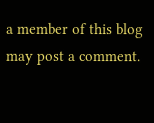a member of this blog may post a comment.